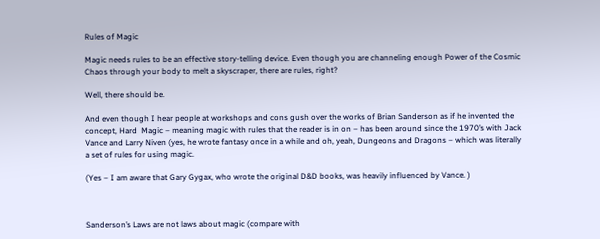Rules of Magic

Magic needs rules to be an effective story-telling device. Even though you are channeling enough Power of the Cosmic Chaos through your body to melt a skyscraper, there are rules, right?

Well, there should be.

And even though I hear people at workshops and cons gush over the works of Brian Sanderson as if he invented the concept, Hard  Magic – meaning magic with rules that the reader is in on – has been around since the 1970’s with Jack Vance and Larry Niven (yes, he wrote fantasy once in a while and oh, yeah, Dungeons and Dragons – which was literally a set of rules for using magic.

(Yes – I am aware that Gary Gygax, who wrote the original D&D books, was heavily influenced by Vance. )



Sanderson’s Laws are not laws about magic (compare with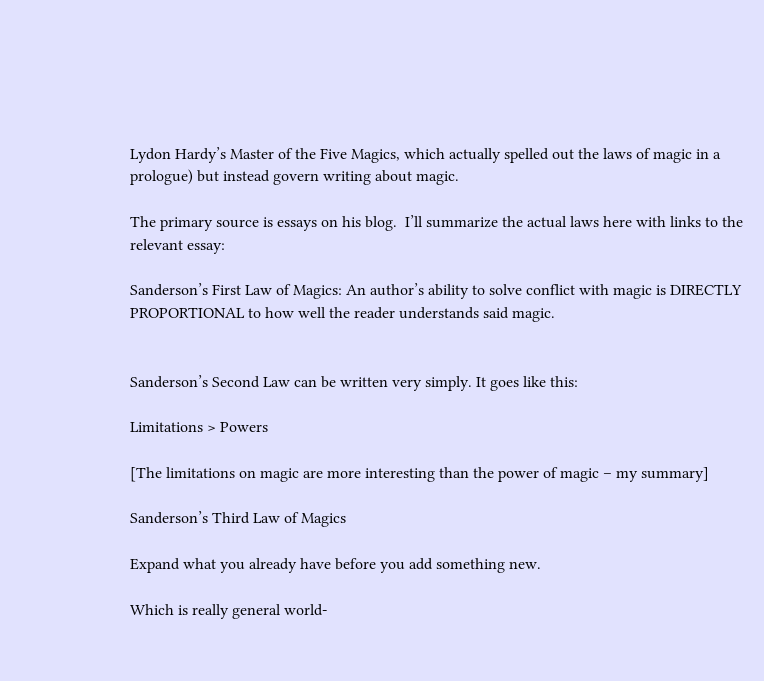Lydon Hardy’s Master of the Five Magics, which actually spelled out the laws of magic in a prologue) but instead govern writing about magic.

The primary source is essays on his blog.  I’ll summarize the actual laws here with links to the relevant essay:

Sanderson’s First Law of Magics: An author’s ability to solve conflict with magic is DIRECTLY PROPORTIONAL to how well the reader understands said magic.


Sanderson’s Second Law can be written very simply. It goes like this:

Limitations > Powers

[The limitations on magic are more interesting than the power of magic – my summary]

Sanderson’s Third Law of Magics

Expand what you already have before you add something new.

Which is really general world-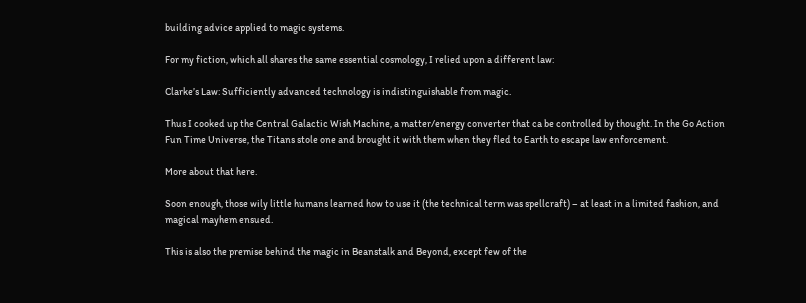building advice applied to magic systems.

For my fiction, which all shares the same essential cosmology, I relied upon a different law:

Clarke’s Law: Sufficiently advanced technology is indistinguishable from magic.

Thus I cooked up the Central Galactic Wish Machine, a matter/energy converter that ca be controlled by thought. In the Go Action Fun Time Universe, the Titans stole one and brought it with them when they fled to Earth to escape law enforcement.

More about that here.

Soon enough, those wily little humans learned how to use it (the technical term was spellcraft) – at least in a limited fashion, and magical mayhem ensued.

This is also the premise behind the magic in Beanstalk and Beyond, except few of the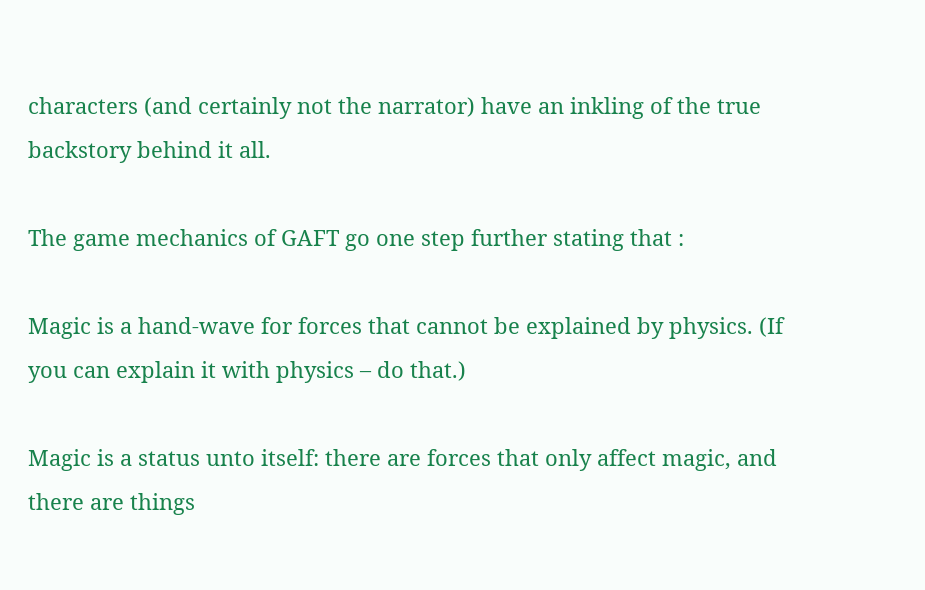characters (and certainly not the narrator) have an inkling of the true backstory behind it all.

The game mechanics of GAFT go one step further stating that :

Magic is a hand-wave for forces that cannot be explained by physics. (If you can explain it with physics – do that.)

Magic is a status unto itself: there are forces that only affect magic, and there are things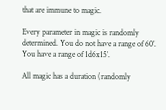that are immune to magic.

Every parameter in magic is randomly determined. You do not have a range of 60’. You have a range of 1d6x15′.

All magic has a duration (randomly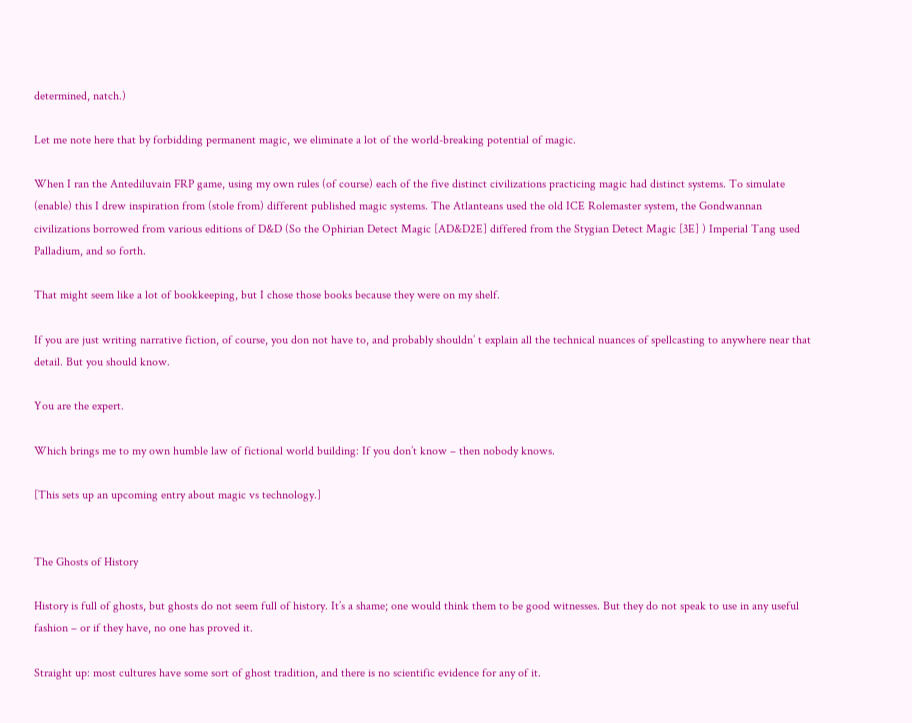determined, natch.)

Let me note here that by forbidding permanent magic, we eliminate a lot of the world-breaking potential of magic.

When I ran the Antediluvain FRP game, using my own rules (of course) each of the five distinct civilizations practicing magic had distinct systems. To simulate (enable) this I drew inspiration from (stole from) different published magic systems. The Atlanteans used the old ICE Rolemaster system, the Gondwannan civilizations borrowed from various editions of D&D (So the Ophirian Detect Magic [AD&D2E] differed from the Stygian Detect Magic [3E] ) Imperial Tang used Palladium, and so forth.

That might seem like a lot of bookkeeping, but I chose those books because they were on my shelf.

If you are just writing narrative fiction, of course, you don not have to, and probably shouldn’ t explain all the technical nuances of spellcasting to anywhere near that detail. But you should know.

You are the expert.

Which brings me to my own humble law of fictional world building: If you don’t know – then nobody knows.

[This sets up an upcoming entry about magic vs technology.]


The Ghosts of History

History is full of ghosts, but ghosts do not seem full of history. It’s a shame; one would think them to be good witnesses. But they do not speak to use in any useful fashion – or if they have, no one has proved it.

Straight up: most cultures have some sort of ghost tradition, and there is no scientific evidence for any of it.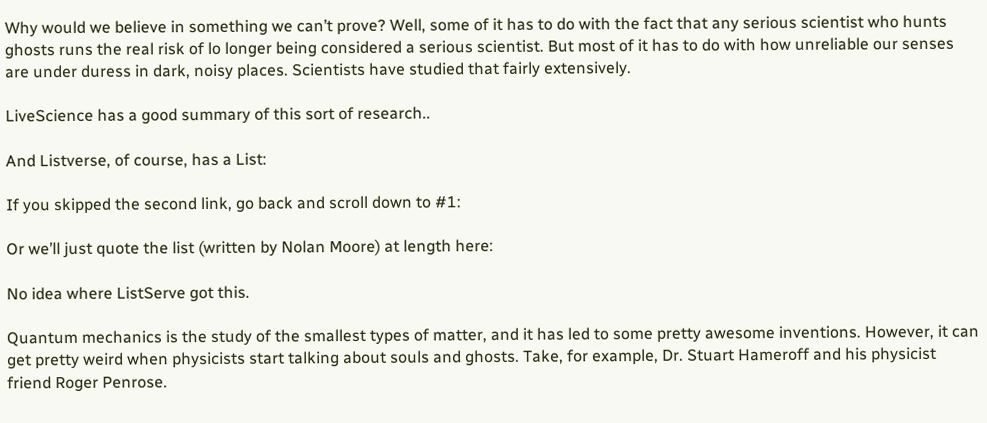Why would we believe in something we can’t prove? Well, some of it has to do with the fact that any serious scientist who hunts ghosts runs the real risk of lo longer being considered a serious scientist. But most of it has to do with how unreliable our senses are under duress in dark, noisy places. Scientists have studied that fairly extensively.

LiveScience has a good summary of this sort of research..

And Listverse, of course, has a List:

If you skipped the second link, go back and scroll down to #1:

Or we’ll just quote the list (written by Nolan Moore) at length here:

No idea where ListServe got this.

Quantum mechanics is the study of the smallest types of matter, and it has led to some pretty awesome inventions. However, it can get pretty weird when physicists start talking about souls and ghosts. Take, for example, Dr. Stuart Hameroff and his physicist friend Roger Penrose.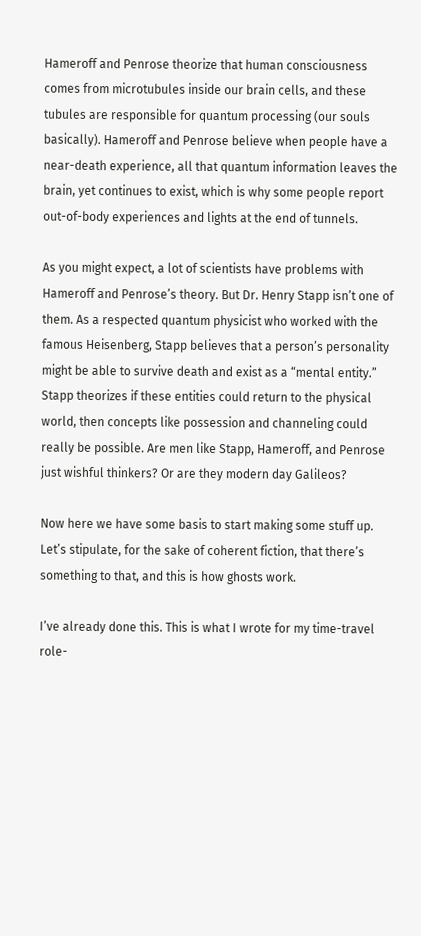Hameroff and Penrose theorize that human consciousness comes from microtubules inside our brain cells, and these tubules are responsible for quantum processing (our souls basically). Hameroff and Penrose believe when people have a near-death experience, all that quantum information leaves the brain, yet continues to exist, which is why some people report out-of-body experiences and lights at the end of tunnels.

As you might expect, a lot of scientists have problems with Hameroff and Penrose’s theory. But Dr. Henry Stapp isn’t one of them. As a respected quantum physicist who worked with the famous Heisenberg, Stapp believes that a person’s personality might be able to survive death and exist as a “mental entity.” Stapp theorizes if these entities could return to the physical world, then concepts like possession and channeling could really be possible. Are men like Stapp, Hameroff, and Penrose just wishful thinkers? Or are they modern day Galileos?

Now here we have some basis to start making some stuff up. Let’s stipulate, for the sake of coherent fiction, that there’s something to that, and this is how ghosts work.

I’ve already done this. This is what I wrote for my time-travel role-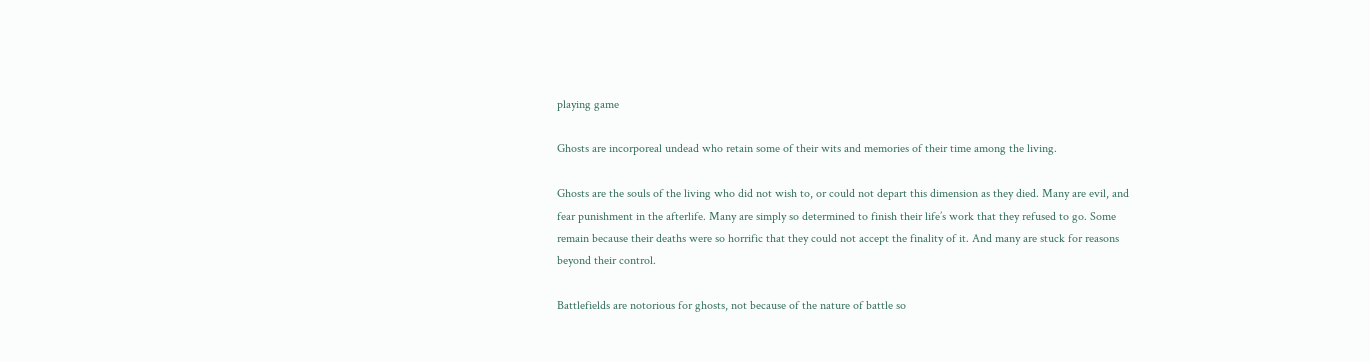playing game

Ghosts are incorporeal undead who retain some of their wits and memories of their time among the living.

Ghosts are the souls of the living who did not wish to, or could not depart this dimension as they died. Many are evil, and fear punishment in the afterlife. Many are simply so determined to finish their life’s work that they refused to go. Some remain because their deaths were so horrific that they could not accept the finality of it. And many are stuck for reasons beyond their control.

Battlefields are notorious for ghosts, not because of the nature of battle so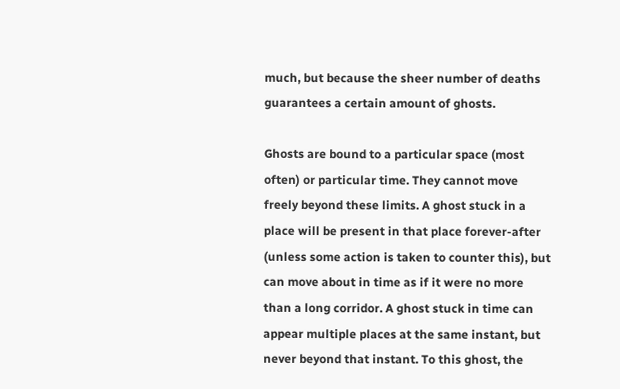much, but because the sheer number of deaths guarantees a certain amount of ghosts.

Ghosts are bound to a particular space (most often) or particular time. They cannot move freely beyond these limits. A ghost stuck in a place will be present in that place forever-after (unless some action is taken to counter this), but can move about in time as if it were no more than a long corridor. A ghost stuck in time can appear multiple places at the same instant, but never beyond that instant. To this ghost, the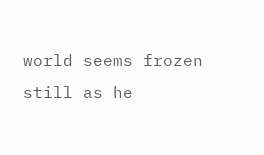world seems frozen still as he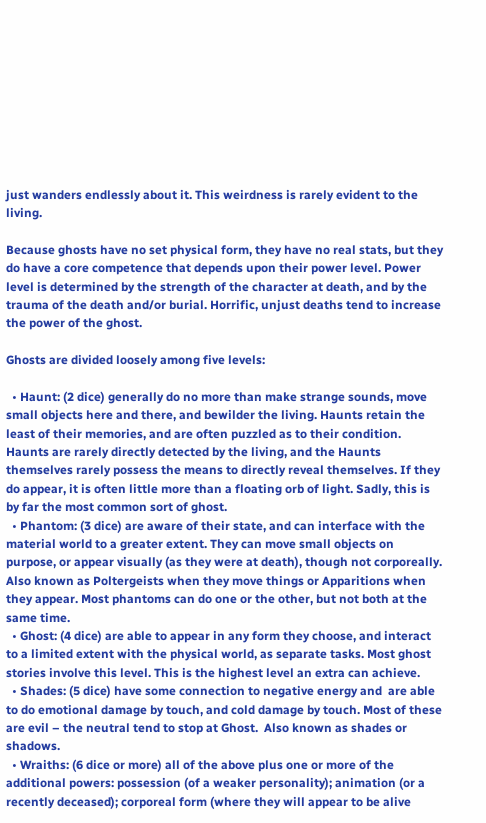just wanders endlessly about it. This weirdness is rarely evident to the living.

Because ghosts have no set physical form, they have no real stats, but they do have a core competence that depends upon their power level. Power level is determined by the strength of the character at death, and by the trauma of the death and/or burial. Horrific, unjust deaths tend to increase the power of the ghost.

Ghosts are divided loosely among five levels:

  • Haunt: (2 dice) generally do no more than make strange sounds, move small objects here and there, and bewilder the living. Haunts retain the least of their memories, and are often puzzled as to their condition. Haunts are rarely directly detected by the living, and the Haunts themselves rarely possess the means to directly reveal themselves. If they do appear, it is often little more than a floating orb of light. Sadly, this is by far the most common sort of ghost.
  • Phantom: (3 dice) are aware of their state, and can interface with the material world to a greater extent. They can move small objects on purpose, or appear visually (as they were at death), though not corporeally. Also known as Poltergeists when they move things or Apparitions when they appear. Most phantoms can do one or the other, but not both at the same time.
  • Ghost: (4 dice) are able to appear in any form they choose, and interact to a limited extent with the physical world, as separate tasks. Most ghost stories involve this level. This is the highest level an extra can achieve.
  • Shades: (5 dice) have some connection to negative energy and  are able to do emotional damage by touch, and cold damage by touch. Most of these are evil – the neutral tend to stop at Ghost.  Also known as shades or shadows.
  • Wraiths: (6 dice or more) all of the above plus one or more of the additional powers: possession (of a weaker personality); animation (or a recently deceased); corporeal form (where they will appear to be alive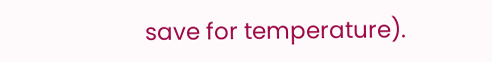save for temperature).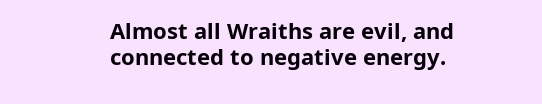Almost all Wraiths are evil, and connected to negative energy.